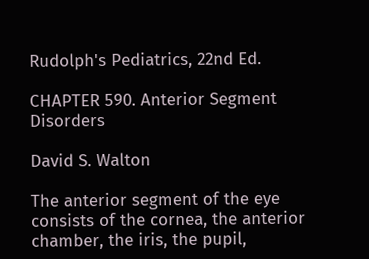Rudolph's Pediatrics, 22nd Ed.

CHAPTER 590. Anterior Segment Disorders

David S. Walton

The anterior segment of the eye consists of the cornea, the anterior chamber, the iris, the pupil,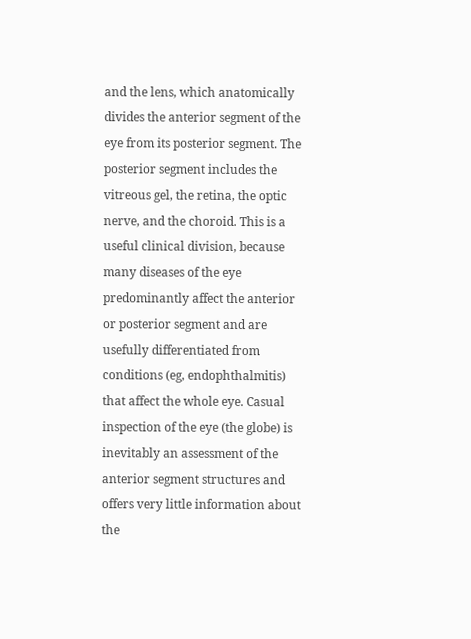and the lens, which anatomically divides the anterior segment of the eye from its posterior segment. The posterior segment includes the vitreous gel, the retina, the optic nerve, and the choroid. This is a useful clinical division, because many diseases of the eye predominantly affect the anterior or posterior segment and are usefully differentiated from conditions (eg, endophthalmitis) that affect the whole eye. Casual inspection of the eye (the globe) is inevitably an assessment of the anterior segment structures and offers very little information about the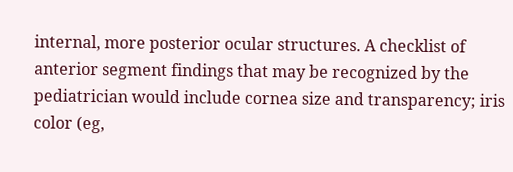internal, more posterior ocular structures. A checklist of anterior segment findings that may be recognized by the pediatrician would include cornea size and transparency; iris color (eg,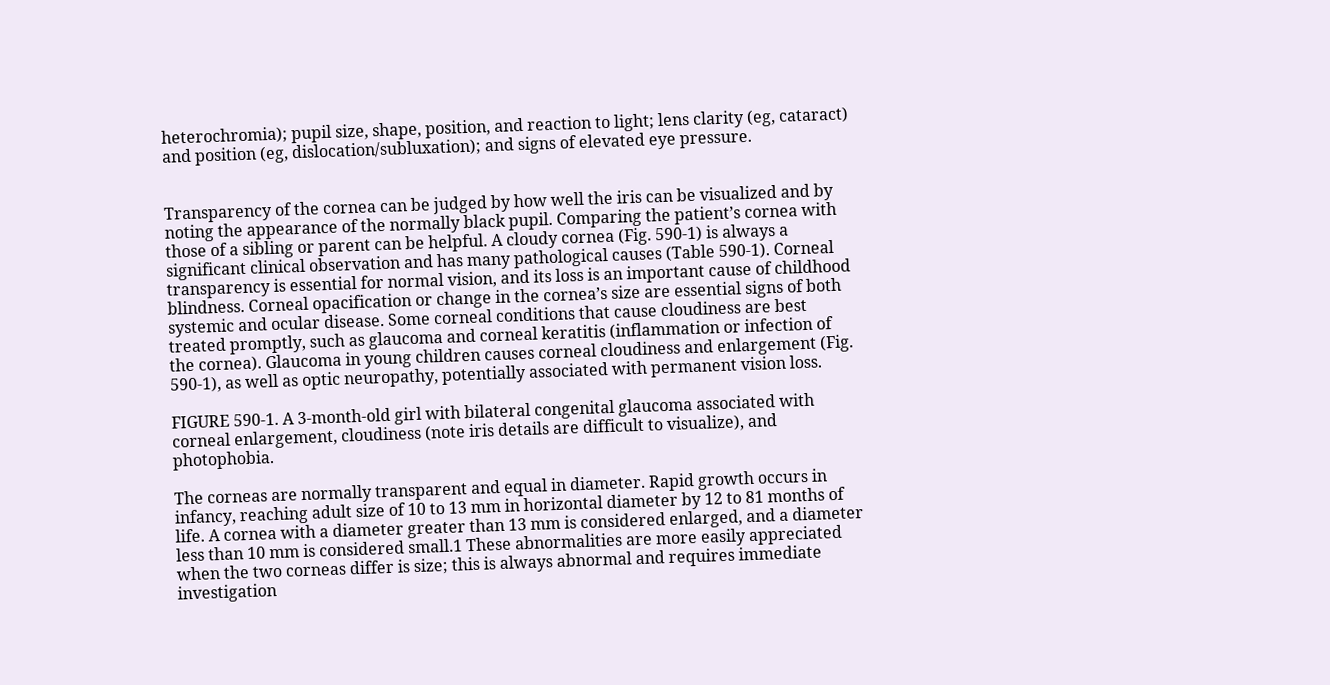heterochromia); pupil size, shape, position, and reaction to light; lens clarity (eg, cataract) and position (eg, dislocation/subluxation); and signs of elevated eye pressure.


Transparency of the cornea can be judged by how well the iris can be visualized and by noting the appearance of the normally black pupil. Comparing the patient’s cornea with those of a sibling or parent can be helpful. A cloudy cornea (Fig. 590-1) is always a significant clinical observation and has many pathological causes (Table 590-1). Corneal transparency is essential for normal vision, and its loss is an important cause of childhood blindness. Corneal opacification or change in the cornea’s size are essential signs of both systemic and ocular disease. Some corneal conditions that cause cloudiness are best treated promptly, such as glaucoma and corneal keratitis (inflammation or infection of the cornea). Glaucoma in young children causes corneal cloudiness and enlargement (Fig. 590-1), as well as optic neuropathy, potentially associated with permanent vision loss.

FIGURE 590-1. A 3-month-old girl with bilateral congenital glaucoma associated with corneal enlargement, cloudiness (note iris details are difficult to visualize), and photophobia.

The corneas are normally transparent and equal in diameter. Rapid growth occurs in infancy, reaching adult size of 10 to 13 mm in horizontal diameter by 12 to 81 months of life. A cornea with a diameter greater than 13 mm is considered enlarged, and a diameter less than 10 mm is considered small.1 These abnormalities are more easily appreciated when the two corneas differ is size; this is always abnormal and requires immediate investigation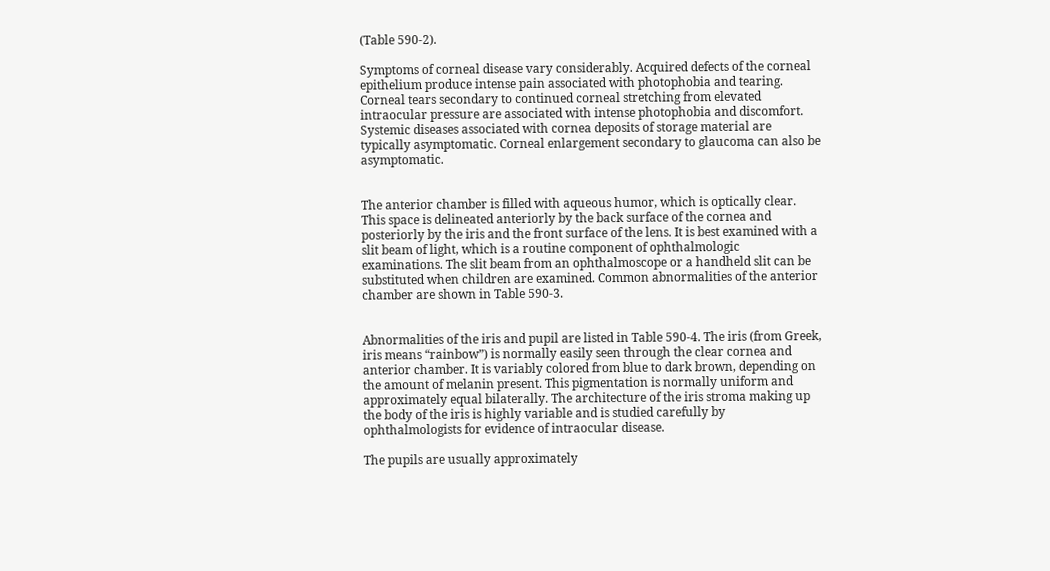(Table 590-2).

Symptoms of corneal disease vary considerably. Acquired defects of the corneal epithelium produce intense pain associated with photophobia and tearing. Corneal tears secondary to continued corneal stretching from elevated intraocular pressure are associated with intense photophobia and discomfort. Systemic diseases associated with cornea deposits of storage material are typically asymptomatic. Corneal enlargement secondary to glaucoma can also be asymptomatic.


The anterior chamber is filled with aqueous humor, which is optically clear. This space is delineated anteriorly by the back surface of the cornea and posteriorly by the iris and the front surface of the lens. It is best examined with a slit beam of light, which is a routine component of ophthalmologic examinations. The slit beam from an ophthalmoscope or a handheld slit can be substituted when children are examined. Common abnormalities of the anterior chamber are shown in Table 590-3.


Abnormalities of the iris and pupil are listed in Table 590-4. The iris (from Greek, iris means “rainbow”) is normally easily seen through the clear cornea and anterior chamber. It is variably colored from blue to dark brown, depending on the amount of melanin present. This pigmentation is normally uniform and approximately equal bilaterally. The architecture of the iris stroma making up the body of the iris is highly variable and is studied carefully by ophthalmologists for evidence of intraocular disease.

The pupils are usually approximately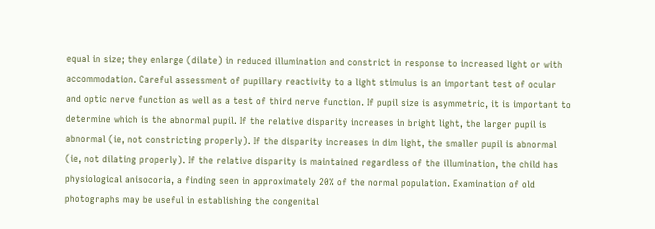equal in size; they enlarge (dilate) in reduced illumination and constrict in response to increased light or with accommodation. Careful assessment of pupillary reactivity to a light stimulus is an important test of ocular and optic nerve function as well as a test of third nerve function. If pupil size is asymmetric, it is important to determine which is the abnormal pupil. If the relative disparity increases in bright light, the larger pupil is abnormal (ie, not constricting properly). If the disparity increases in dim light, the smaller pupil is abnormal (ie, not dilating properly). If the relative disparity is maintained regardless of the illumination, the child has physiological anisocoria, a finding seen in approximately 20% of the normal population. Examination of old photographs may be useful in establishing the congenital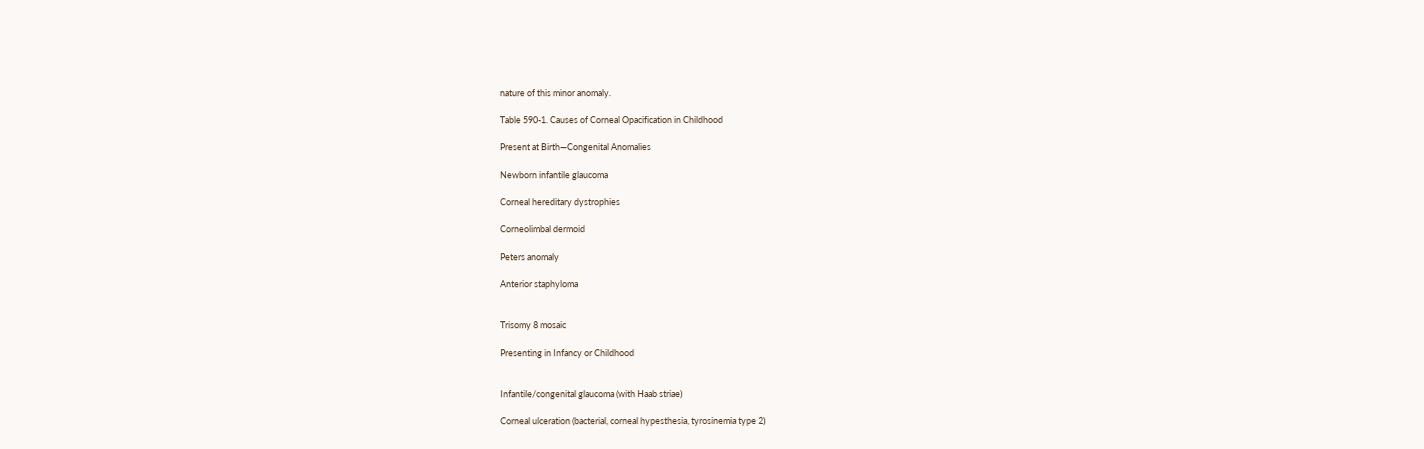nature of this minor anomaly.

Table 590-1. Causes of Corneal Opacification in Childhood

Present at Birth—Congenital Anomalies

Newborn infantile glaucoma

Corneal hereditary dystrophies

Corneolimbal dermoid

Peters anomaly

Anterior staphyloma


Trisomy 8 mosaic

Presenting in Infancy or Childhood


Infantile/congenital glaucoma (with Haab striae)

Corneal ulceration (bacterial, corneal hypesthesia, tyrosinemia type 2)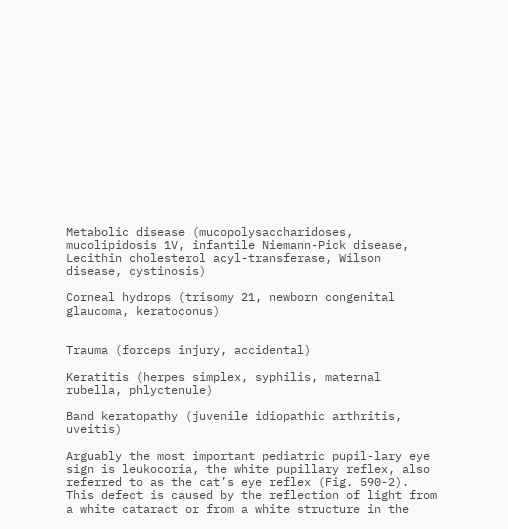Metabolic disease (mucopolysaccharidoses, mucolipidosis 1V, infantile Niemann-Pick disease, Lecithin cholesterol acyl-transferase, Wilson disease, cystinosis)

Corneal hydrops (trisomy 21, newborn congenital glaucoma, keratoconus)


Trauma (forceps injury, accidental)

Keratitis (herpes simplex, syphilis, maternal rubella, phlyctenule)

Band keratopathy (juvenile idiopathic arthritis, uveitis)

Arguably the most important pediatric pupil-lary eye sign is leukocoria, the white pupillary reflex, also referred to as the cat’s eye reflex (Fig. 590-2). This defect is caused by the reflection of light from a white cataract or from a white structure in the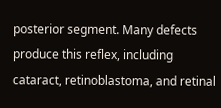posterior segment. Many defects produce this reflex, including cataract, retinoblastoma, and retinal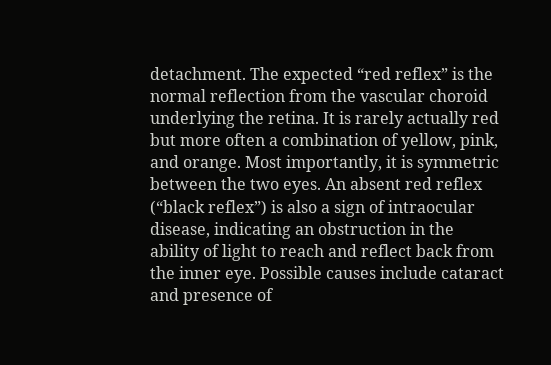detachment. The expected “red reflex” is the normal reflection from the vascular choroid underlying the retina. It is rarely actually red but more often a combination of yellow, pink, and orange. Most importantly, it is symmetric between the two eyes. An absent red reflex (“black reflex”) is also a sign of intraocular disease, indicating an obstruction in the ability of light to reach and reflect back from the inner eye. Possible causes include cataract and presence of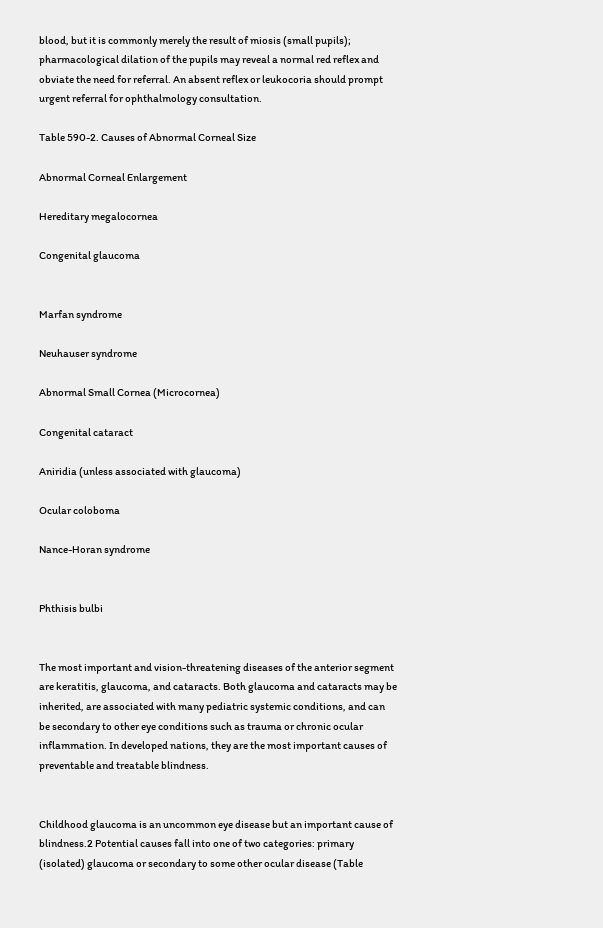blood, but it is commonly merely the result of miosis (small pupils); pharmacological dilation of the pupils may reveal a normal red reflex and obviate the need for referral. An absent reflex or leukocoria should prompt urgent referral for ophthalmology consultation.

Table 590-2. Causes of Abnormal Corneal Size

Abnormal Corneal Enlargement

Hereditary megalocornea

Congenital glaucoma


Marfan syndrome

Neuhauser syndrome

Abnormal Small Cornea (Microcornea)

Congenital cataract

Aniridia (unless associated with glaucoma)

Ocular coloboma

Nance-Horan syndrome


Phthisis bulbi


The most important and vision-threatening diseases of the anterior segment are keratitis, glaucoma, and cataracts. Both glaucoma and cataracts may be inherited, are associated with many pediatric systemic conditions, and can be secondary to other eye conditions such as trauma or chronic ocular inflammation. In developed nations, they are the most important causes of preventable and treatable blindness.


Childhood glaucoma is an uncommon eye disease but an important cause of blindness.2 Potential causes fall into one of two categories: primary (isolated) glaucoma or secondary to some other ocular disease (Table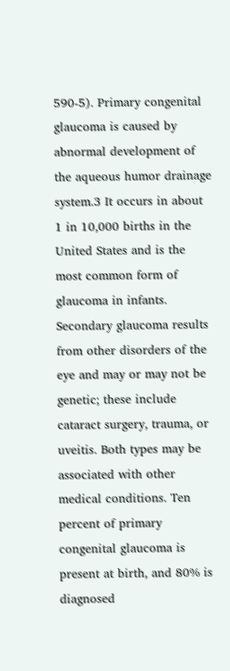590-5). Primary congenital glaucoma is caused by abnormal development of the aqueous humor drainage system.3 It occurs in about 1 in 10,000 births in the United States and is the most common form of glaucoma in infants. Secondary glaucoma results from other disorders of the eye and may or may not be genetic; these include cataract surgery, trauma, or uveitis. Both types may be associated with other medical conditions. Ten percent of primary congenital glaucoma is present at birth, and 80% is diagnosed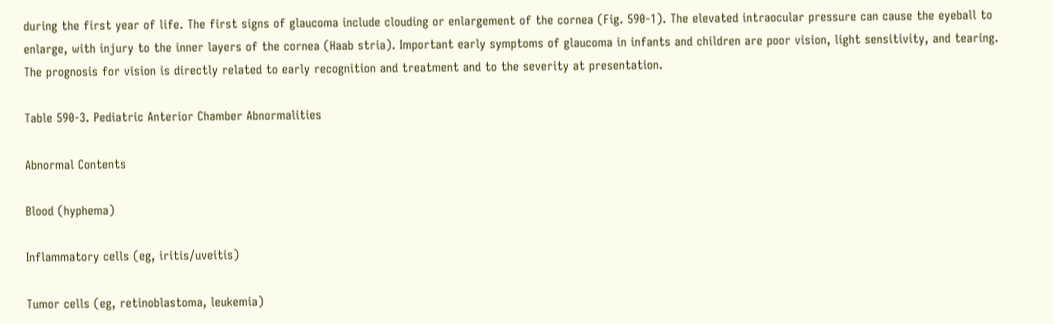during the first year of life. The first signs of glaucoma include clouding or enlargement of the cornea (Fig. 590-1). The elevated intraocular pressure can cause the eyeball to enlarge, with injury to the inner layers of the cornea (Haab stria). Important early symptoms of glaucoma in infants and children are poor vision, light sensitivity, and tearing. The prognosis for vision is directly related to early recognition and treatment and to the severity at presentation.

Table 590-3. Pediatric Anterior Chamber Abnormalities

Abnormal Contents

Blood (hyphema)

Inflammatory cells (eg, iritis/uveitis)

Tumor cells (eg, retinoblastoma, leukemia)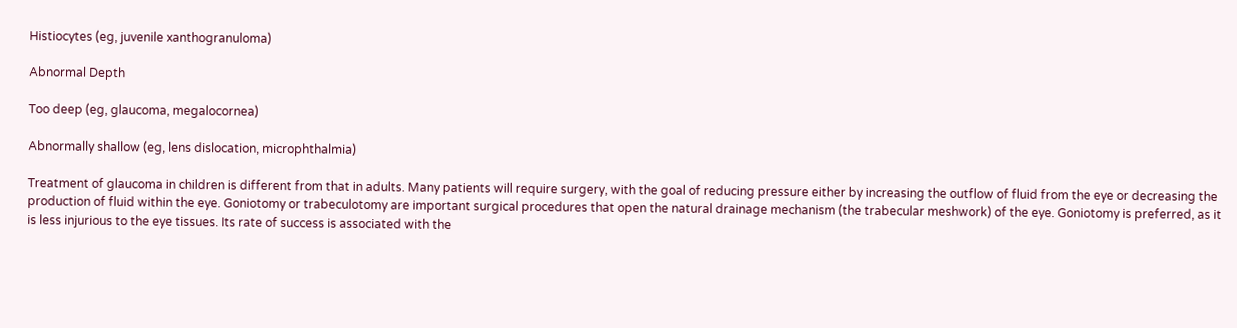Histiocytes (eg, juvenile xanthogranuloma)

Abnormal Depth

Too deep (eg, glaucoma, megalocornea)

Abnormally shallow (eg, lens dislocation, microphthalmia)

Treatment of glaucoma in children is different from that in adults. Many patients will require surgery, with the goal of reducing pressure either by increasing the outflow of fluid from the eye or decreasing the production of fluid within the eye. Goniotomy or trabeculotomy are important surgical procedures that open the natural drainage mechanism (the trabecular meshwork) of the eye. Goniotomy is preferred, as it is less injurious to the eye tissues. Its rate of success is associated with the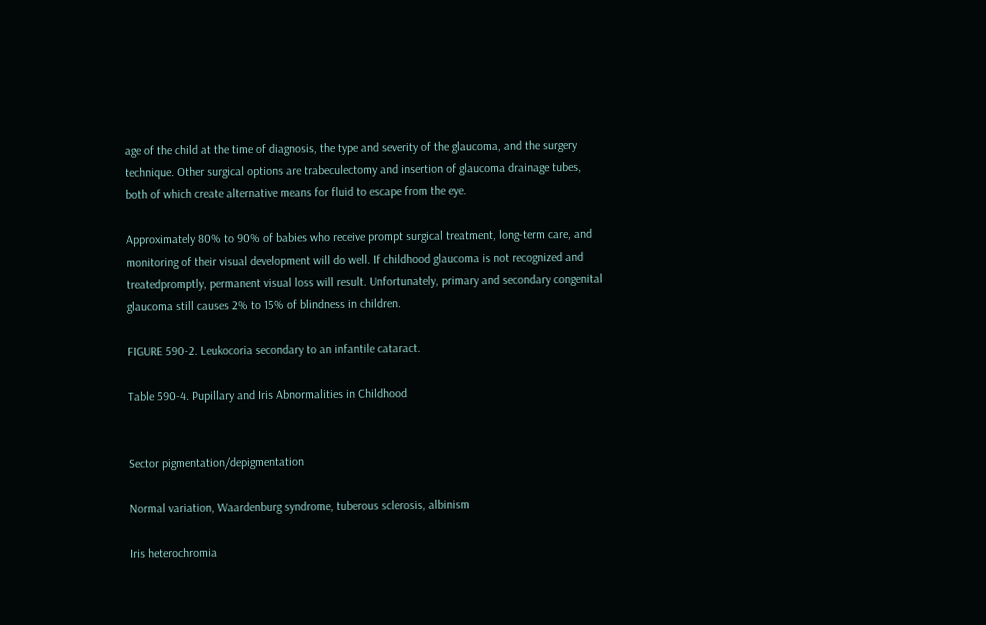age of the child at the time of diagnosis, the type and severity of the glaucoma, and the surgery technique. Other surgical options are trabeculectomy and insertion of glaucoma drainage tubes, both of which create alternative means for fluid to escape from the eye.

Approximately 80% to 90% of babies who receive prompt surgical treatment, long-term care, and monitoring of their visual development will do well. If childhood glaucoma is not recognized and treatedpromptly, permanent visual loss will result. Unfortunately, primary and secondary congenital glaucoma still causes 2% to 15% of blindness in children.

FIGURE 590-2. Leukocoria secondary to an infantile cataract.

Table 590-4. Pupillary and Iris Abnormalities in Childhood


Sector pigmentation/depigmentation

Normal variation, Waardenburg syndrome, tuberous sclerosis, albinism

Iris heterochromia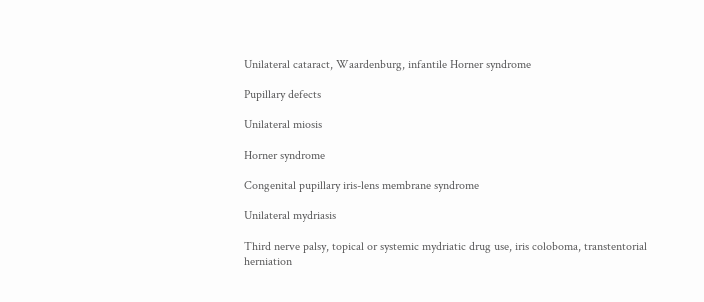Unilateral cataract, Waardenburg, infantile Horner syndrome

Pupillary defects

Unilateral miosis

Horner syndrome

Congenital pupillary iris-lens membrane syndrome

Unilateral mydriasis

Third nerve palsy, topical or systemic mydriatic drug use, iris coloboma, transtentorial herniation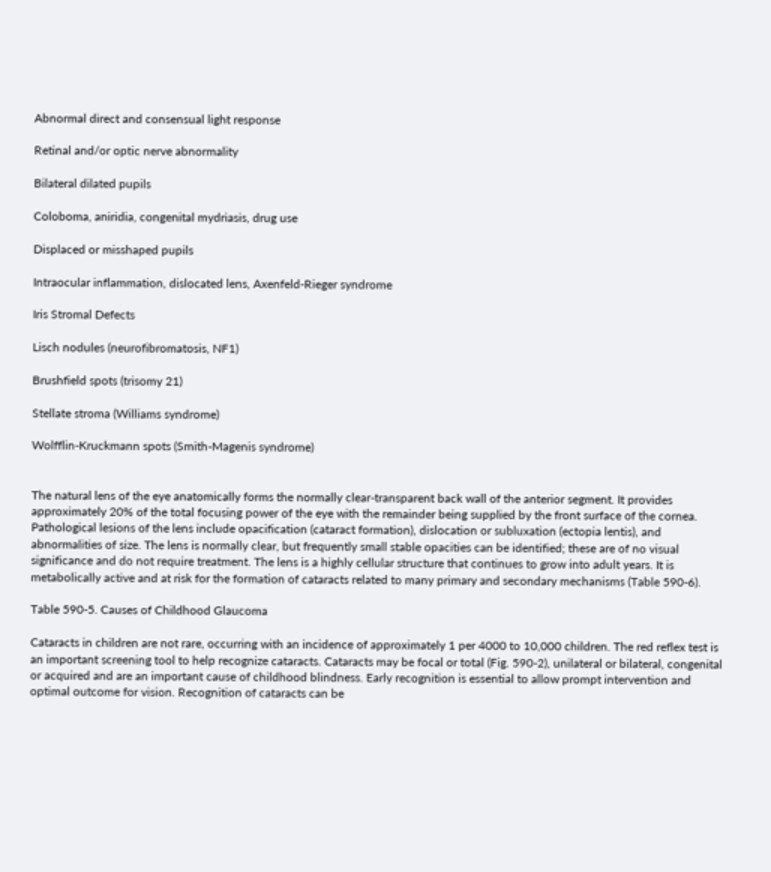Abnormal direct and consensual light response

Retinal and/or optic nerve abnormality

Bilateral dilated pupils

Coloboma, aniridia, congenital mydriasis, drug use

Displaced or misshaped pupils

Intraocular inflammation, dislocated lens, Axenfeld-Rieger syndrome

Iris Stromal Defects

Lisch nodules (neurofibromatosis, NF1)

Brushfield spots (trisomy 21)

Stellate stroma (Williams syndrome)

Wolfflin-Kruckmann spots (Smith-Magenis syndrome)


The natural lens of the eye anatomically forms the normally clear-transparent back wall of the anterior segment. It provides approximately 20% of the total focusing power of the eye with the remainder being supplied by the front surface of the cornea. Pathological lesions of the lens include opacification (cataract formation), dislocation or subluxation (ectopia lentis), and abnormalities of size. The lens is normally clear, but frequently small stable opacities can be identified; these are of no visual significance and do not require treatment. The lens is a highly cellular structure that continues to grow into adult years. It is metabolically active and at risk for the formation of cataracts related to many primary and secondary mechanisms (Table 590-6).

Table 590-5. Causes of Childhood Glaucoma

Cataracts in children are not rare, occurring with an incidence of approximately 1 per 4000 to 10,000 children. The red reflex test is an important screening tool to help recognize cataracts. Cataracts may be focal or total (Fig. 590-2), unilateral or bilateral, congenital or acquired and are an important cause of childhood blindness. Early recognition is essential to allow prompt intervention and optimal outcome for vision. Recognition of cataracts can be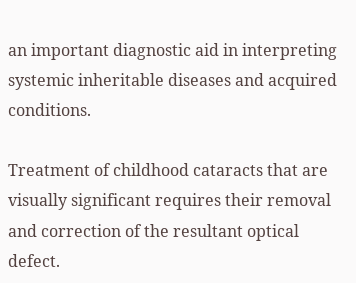an important diagnostic aid in interpreting systemic inheritable diseases and acquired conditions.

Treatment of childhood cataracts that are visually significant requires their removal and correction of the resultant optical defect.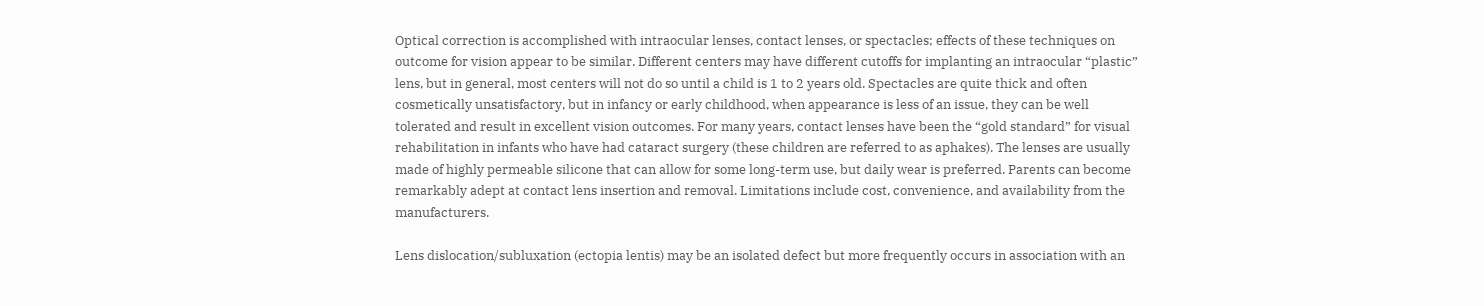Optical correction is accomplished with intraocular lenses, contact lenses, or spectacles; effects of these techniques on outcome for vision appear to be similar. Different centers may have different cutoffs for implanting an intraocular “plastic” lens, but in general, most centers will not do so until a child is 1 to 2 years old. Spectacles are quite thick and often cosmetically unsatisfactory, but in infancy or early childhood, when appearance is less of an issue, they can be well tolerated and result in excellent vision outcomes. For many years, contact lenses have been the “gold standard” for visual rehabilitation in infants who have had cataract surgery (these children are referred to as aphakes). The lenses are usually made of highly permeable silicone that can allow for some long-term use, but daily wear is preferred. Parents can become remarkably adept at contact lens insertion and removal. Limitations include cost, convenience, and availability from the manufacturers.

Lens dislocation/subluxation (ectopia lentis) may be an isolated defect but more frequently occurs in association with an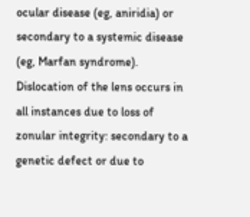ocular disease (eg, aniridia) or secondary to a systemic disease (eg, Marfan syndrome). Dislocation of the lens occurs in all instances due to loss of zonular integrity: secondary to a genetic defect or due to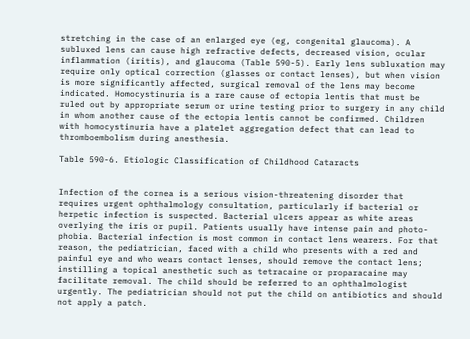stretching in the case of an enlarged eye (eg, congenital glaucoma). A subluxed lens can cause high refractive defects, decreased vision, ocular inflammation (iritis), and glaucoma (Table 590-5). Early lens subluxation may require only optical correction (glasses or contact lenses), but when vision is more significantly affected, surgical removal of the lens may become indicated. Homocystinuria is a rare cause of ectopia lentis that must be ruled out by appropriate serum or urine testing prior to surgery in any child in whom another cause of the ectopia lentis cannot be confirmed. Children with homocystinuria have a platelet aggregation defect that can lead to thromboembolism during anesthesia.

Table 590-6. Etiologic Classification of Childhood Cataracts


Infection of the cornea is a serious vision-threatening disorder that requires urgent ophthalmology consultation, particularly if bacterial or herpetic infection is suspected. Bacterial ulcers appear as white areas overlying the iris or pupil. Patients usually have intense pain and photo-phobia. Bacterial infection is most common in contact lens wearers. For that reason, the pediatrician, faced with a child who presents with a red and painful eye and who wears contact lenses, should remove the contact lens; instilling a topical anesthetic such as tetracaine or proparacaine may facilitate removal. The child should be referred to an ophthalmologist urgently. The pediatrician should not put the child on antibiotics and should not apply a patch.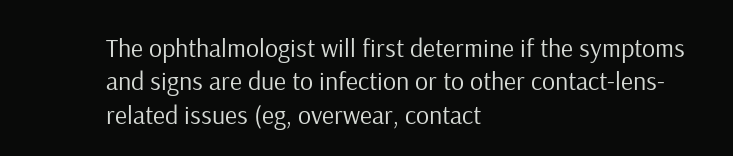The ophthalmologist will first determine if the symptoms and signs are due to infection or to other contact-lens-related issues (eg, overwear, contact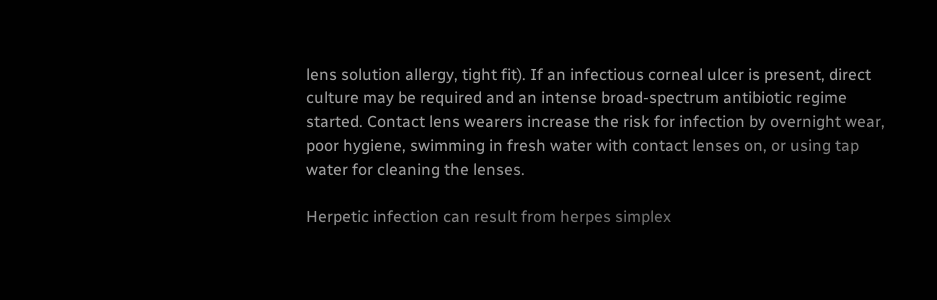lens solution allergy, tight fit). If an infectious corneal ulcer is present, direct culture may be required and an intense broad-spectrum antibiotic regime started. Contact lens wearers increase the risk for infection by overnight wear, poor hygiene, swimming in fresh water with contact lenses on, or using tap water for cleaning the lenses.

Herpetic infection can result from herpes simplex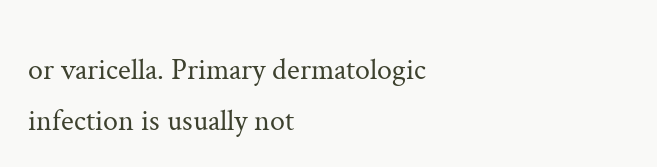or varicella. Primary dermatologic infection is usually not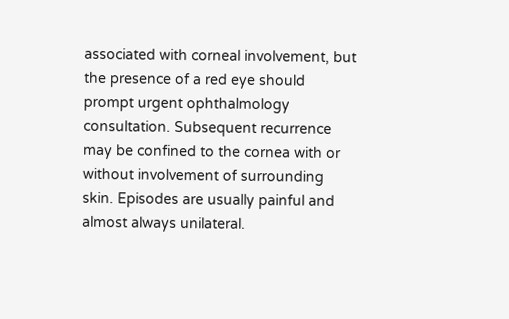associated with corneal involvement, but the presence of a red eye should prompt urgent ophthalmology consultation. Subsequent recurrence may be confined to the cornea with or without involvement of surrounding skin. Episodes are usually painful and almost always unilateral.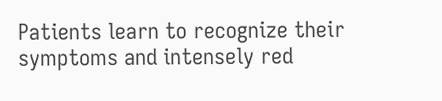Patients learn to recognize their symptoms and intensely red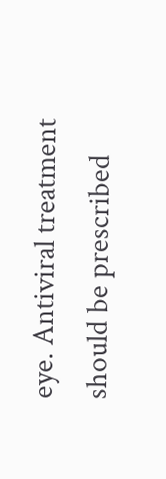eye. Antiviral treatment should be prescribed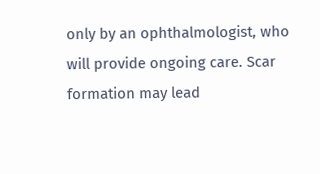only by an ophthalmologist, who will provide ongoing care. Scar formation may lead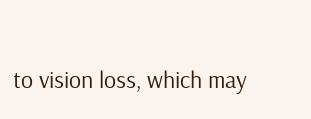to vision loss, which may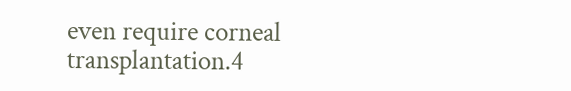even require corneal transplantation.4